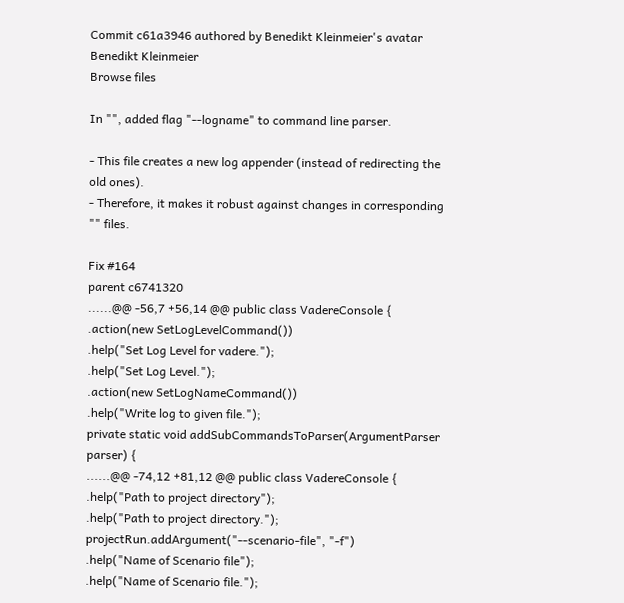Commit c61a3946 authored by Benedikt Kleinmeier's avatar Benedikt Kleinmeier
Browse files

In "", added flag "--logname" to command line parser.

- This file creates a new log appender (instead of redirecting the old ones).
- Therefore, it makes it robust against changes in corresponding "" files.

Fix #164
parent c6741320
......@@ -56,7 +56,14 @@ public class VadereConsole {
.action(new SetLogLevelCommand())
.help("Set Log Level for vadere.");
.help("Set Log Level.");
.action(new SetLogNameCommand())
.help("Write log to given file.");
private static void addSubCommandsToParser(ArgumentParser parser) {
......@@ -74,12 +81,12 @@ public class VadereConsole {
.help("Path to project directory");
.help("Path to project directory.");
projectRun.addArgument("--scenario-file", "-f")
.help("Name of Scenario file");
.help("Name of Scenario file.");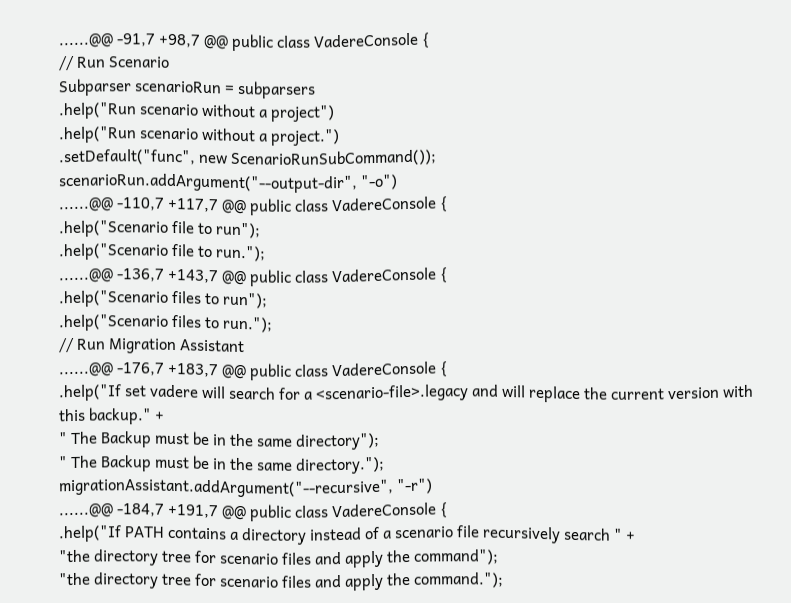......@@ -91,7 +98,7 @@ public class VadereConsole {
// Run Scenario
Subparser scenarioRun = subparsers
.help("Run scenario without a project")
.help("Run scenario without a project.")
.setDefault("func", new ScenarioRunSubCommand());
scenarioRun.addArgument("--output-dir", "-o")
......@@ -110,7 +117,7 @@ public class VadereConsole {
.help("Scenario file to run");
.help("Scenario file to run.");
......@@ -136,7 +143,7 @@ public class VadereConsole {
.help("Scenario files to run");
.help("Scenario files to run.");
// Run Migration Assistant
......@@ -176,7 +183,7 @@ public class VadereConsole {
.help("If set vadere will search for a <scenario-file>.legacy and will replace the current version with this backup." +
" The Backup must be in the same directory");
" The Backup must be in the same directory.");
migrationAssistant.addArgument("--recursive", "-r")
......@@ -184,7 +191,7 @@ public class VadereConsole {
.help("If PATH contains a directory instead of a scenario file recursively search " +
"the directory tree for scenario files and apply the command");
"the directory tree for scenario files and apply the command.");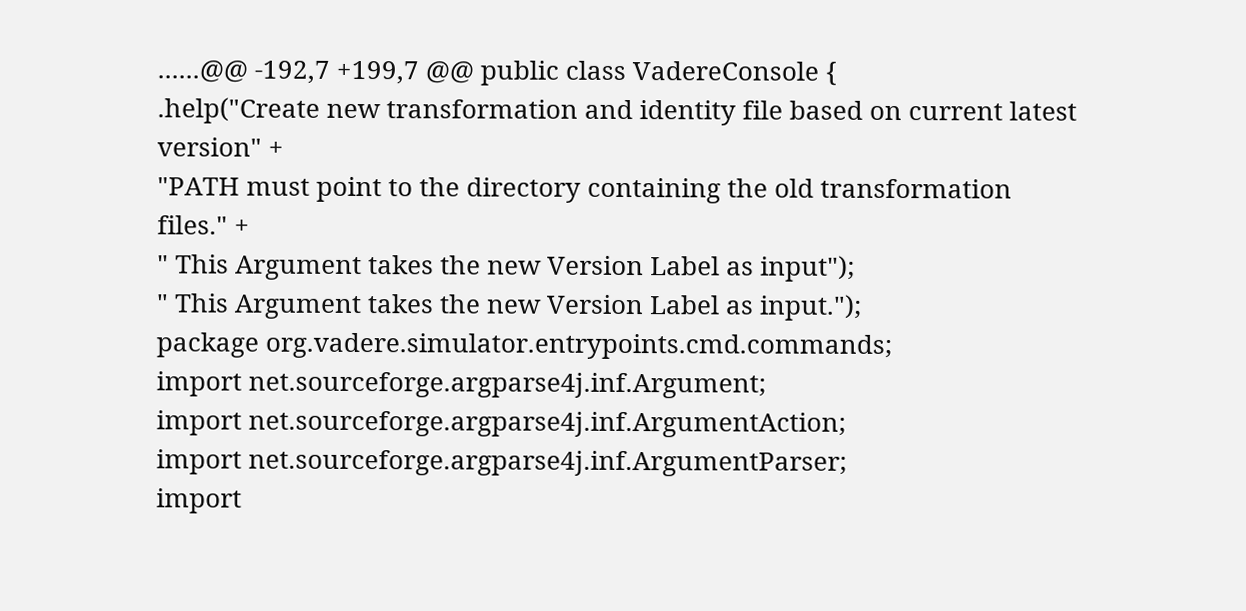......@@ -192,7 +199,7 @@ public class VadereConsole {
.help("Create new transformation and identity file based on current latest version" +
"PATH must point to the directory containing the old transformation files." +
" This Argument takes the new Version Label as input");
" This Argument takes the new Version Label as input.");
package org.vadere.simulator.entrypoints.cmd.commands;
import net.sourceforge.argparse4j.inf.Argument;
import net.sourceforge.argparse4j.inf.ArgumentAction;
import net.sourceforge.argparse4j.inf.ArgumentParser;
import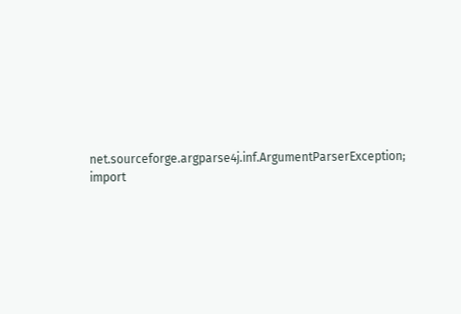net.sourceforge.argparse4j.inf.ArgumentParserException;
import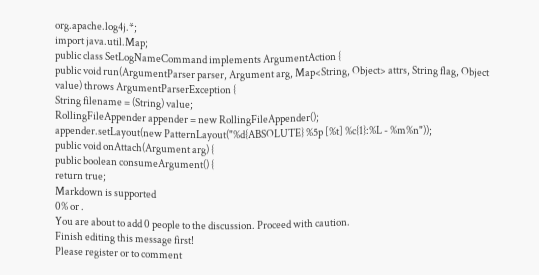org.apache.log4j.*;
import java.util.Map;
public class SetLogNameCommand implements ArgumentAction {
public void run(ArgumentParser parser, Argument arg, Map<String, Object> attrs, String flag, Object value) throws ArgumentParserException {
String filename = (String) value;
RollingFileAppender appender = new RollingFileAppender();
appender.setLayout(new PatternLayout("%d{ABSOLUTE} %5p [%t] %c{1}:%L - %m%n"));
public void onAttach(Argument arg) {
public boolean consumeArgument() {
return true;
Markdown is supported
0% or .
You are about to add 0 people to the discussion. Proceed with caution.
Finish editing this message first!
Please register or to comment